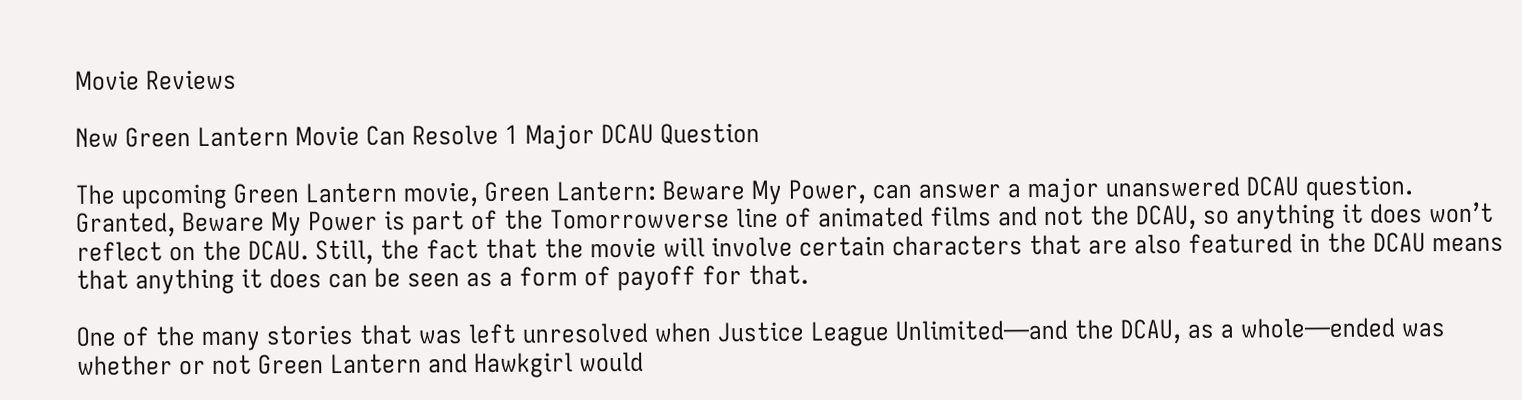Movie Reviews

New Green Lantern Movie Can Resolve 1 Major DCAU Question

The upcoming Green Lantern movie, Green Lantern: Beware My Power, can answer a major unanswered DCAU question. Granted, Beware My Power is part of the Tomorrowverse line of animated films and not the DCAU, so anything it does won’t reflect on the DCAU. Still, the fact that the movie will involve certain characters that are also featured in the DCAU means that anything it does can be seen as a form of payoff for that.

One of the many stories that was left unresolved when Justice League Unlimited—and the DCAU, as a whole—ended was whether or not Green Lantern and Hawkgirl would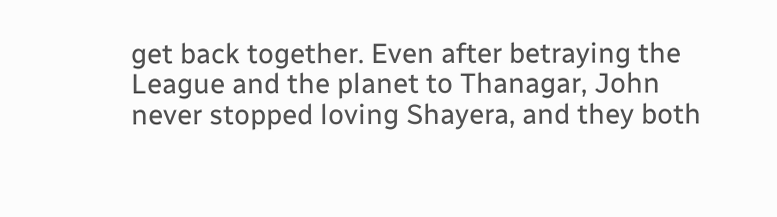get back together. Even after betraying the League and the planet to Thanagar, John never stopped loving Shayera, and they both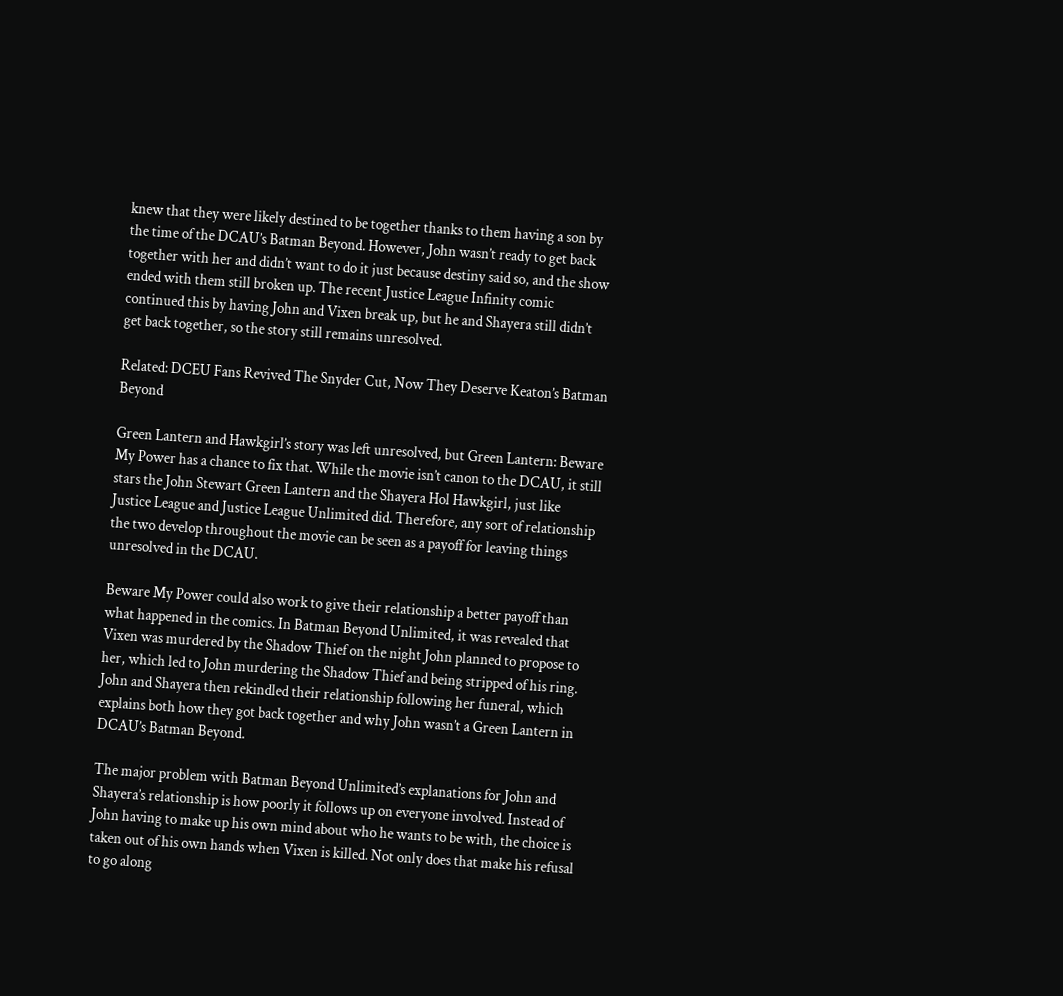knew that they were likely destined to be together thanks to them having a son by the time of the DCAU’s Batman Beyond. However, John wasn’t ready to get back together with her and didn’t want to do it just because destiny said so, and the show ended with them still broken up. The recent Justice League Infinity comic continued this by having John and Vixen break up, but he and Shayera still didn’t get back together, so the story still remains unresolved.

Related: DCEU Fans Revived The Snyder Cut, Now They Deserve Keaton’s Batman Beyond

Green Lantern and Hawkgirl’s story was left unresolved, but Green Lantern: Beware My Power has a chance to fix that. While the movie isn’t canon to the DCAU, it still stars the John Stewart Green Lantern and the Shayera Hol Hawkgirl, just like Justice League and Justice League Unlimited did. Therefore, any sort of relationship the two develop throughout the movie can be seen as a payoff for leaving things unresolved in the DCAU.

Beware My Power could also work to give their relationship a better payoff than what happened in the comics. In Batman Beyond Unlimited, it was revealed that Vixen was murdered by the Shadow Thief on the night John planned to propose to her, which led to John murdering the Shadow Thief and being stripped of his ring. John and Shayera then rekindled their relationship following her funeral, which explains both how they got back together and why John wasn’t a Green Lantern in DCAU’s Batman Beyond.

The major problem with Batman Beyond Unlimited’s explanations for John and Shayera’s relationship is how poorly it follows up on everyone involved. Instead of John having to make up his own mind about who he wants to be with, the choice is taken out of his own hands when Vixen is killed. Not only does that make his refusal to go along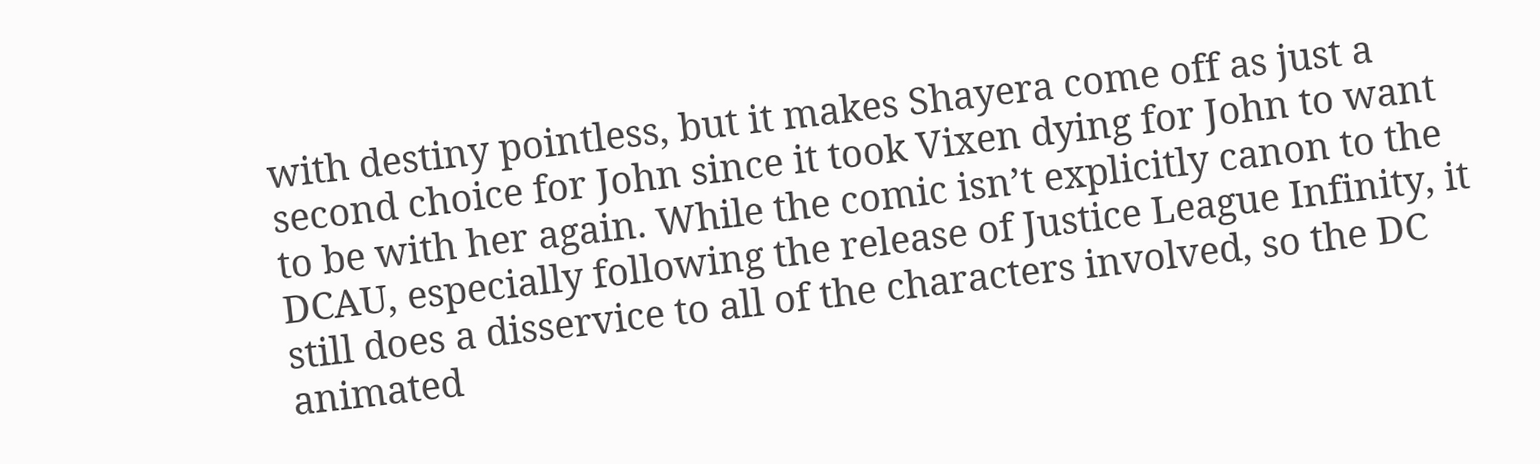with destiny pointless, but it makes Shayera come off as just a second choice for John since it took Vixen dying for John to want to be with her again. While the comic isn’t explicitly canon to the DCAU, especially following the release of Justice League Infinity, it still does a disservice to all of the characters involved, so the DC animated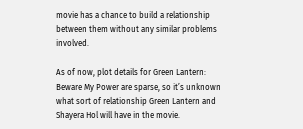movie has a chance to build a relationship between them without any similar problems involved.

As of now, plot details for Green Lantern: Beware My Power are sparse, so it’s unknown what sort of relationship Green Lantern and Shayera Hol will have in the movie.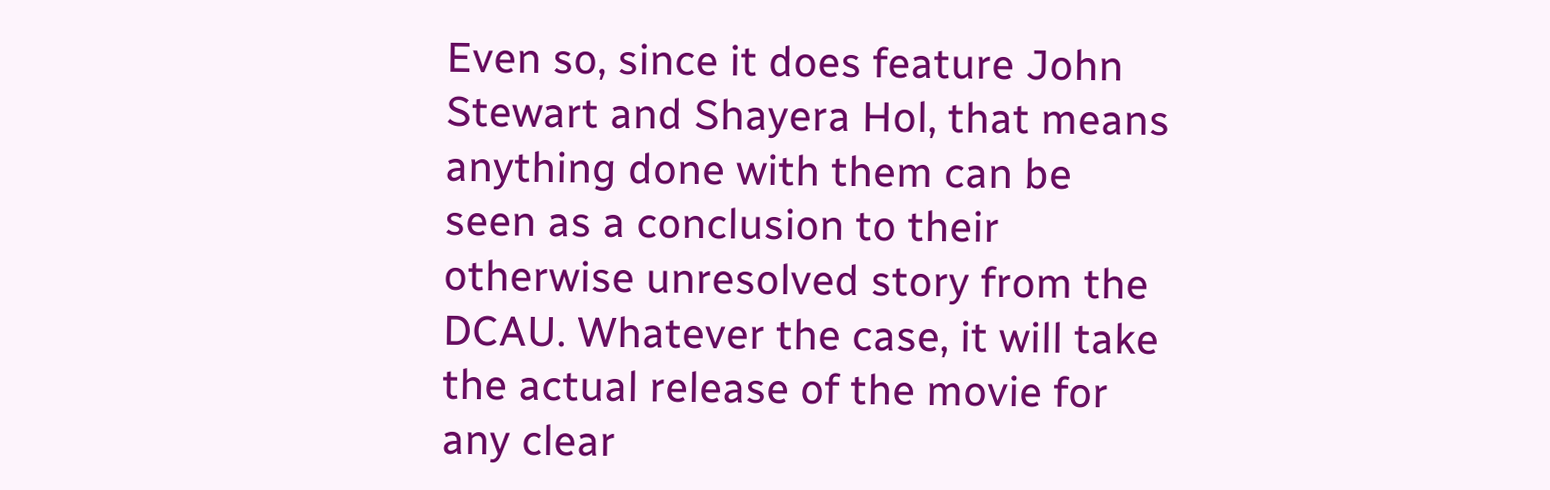Even so, since it does feature John Stewart and Shayera Hol, that means anything done with them can be seen as a conclusion to their otherwise unresolved story from the DCAU. Whatever the case, it will take the actual release of the movie for any clear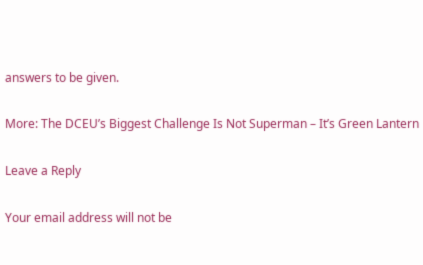answers to be given.

More: The DCEU’s Biggest Challenge Is Not Superman – It’s Green Lantern

Leave a Reply

Your email address will not be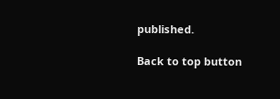published.

Back to top button